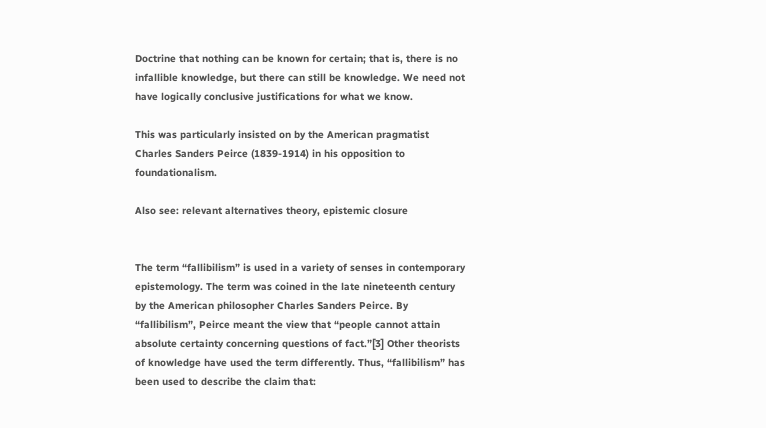Doctrine that nothing can be known for certain; that is, there is no infallible knowledge, but there can still be knowledge. We need not have logically conclusive justifications for what we know.

This was particularly insisted on by the American pragmatist Charles Sanders Peirce (1839-1914) in his opposition to foundationalism.

Also see: relevant alternatives theory, epistemic closure


The term “fallibilism” is used in a variety of senses in contemporary epistemology. The term was coined in the late nineteenth century by the American philosopher Charles Sanders Peirce. By “fallibilism”, Peirce meant the view that “people cannot attain absolute certainty concerning questions of fact.”[3] Other theorists of knowledge have used the term differently. Thus, “fallibilism” has been used to describe the claim that: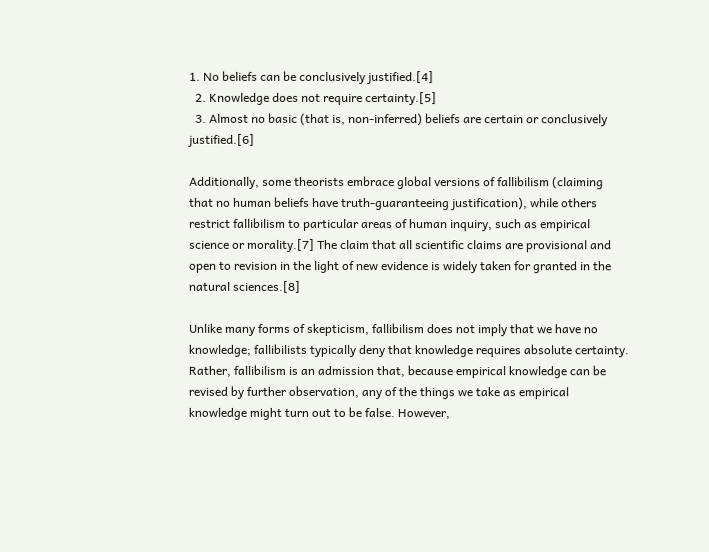1. No beliefs can be conclusively justified.[4]
  2. Knowledge does not require certainty.[5]
  3. Almost no basic (that is, non-inferred) beliefs are certain or conclusively justified.[6]

Additionally, some theorists embrace global versions of fallibilism (claiming that no human beliefs have truth-guaranteeing justification), while others restrict fallibilism to particular areas of human inquiry, such as empirical science or morality.[7] The claim that all scientific claims are provisional and open to revision in the light of new evidence is widely taken for granted in the natural sciences.[8]

Unlike many forms of skepticism, fallibilism does not imply that we have no knowledge; fallibilists typically deny that knowledge requires absolute certainty. Rather, fallibilism is an admission that, because empirical knowledge can be revised by further observation, any of the things we take as empirical knowledge might turn out to be false. However,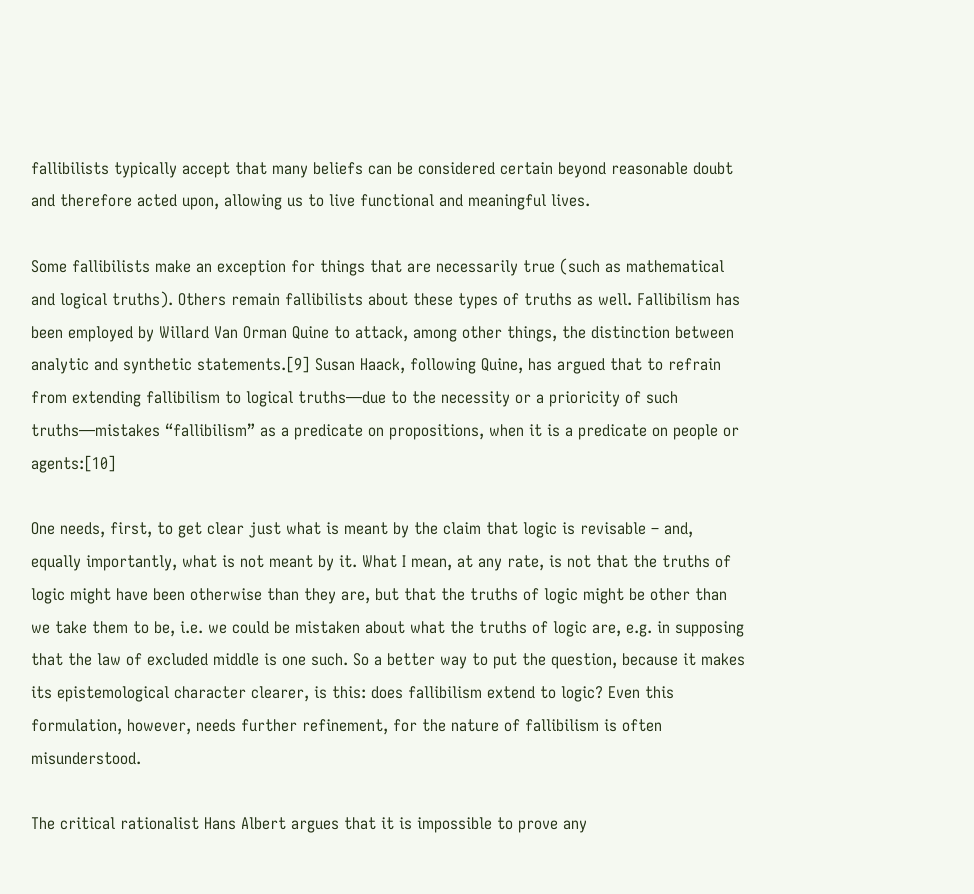fallibilists typically accept that many beliefs can be considered certain beyond reasonable doubt and therefore acted upon, allowing us to live functional and meaningful lives.

Some fallibilists make an exception for things that are necessarily true (such as mathematical and logical truths). Others remain fallibilists about these types of truths as well. Fallibilism has been employed by Willard Van Orman Quine to attack, among other things, the distinction between analytic and synthetic statements.[9] Susan Haack, following Quine, has argued that to refrain from extending fallibilism to logical truths—due to the necessity or a prioricity of such truths—mistakes “fallibilism” as a predicate on propositions, when it is a predicate on people or agents:[10]

One needs, first, to get clear just what is meant by the claim that logic is revisable – and, equally importantly, what is not meant by it. What I mean, at any rate, is not that the truths of logic might have been otherwise than they are, but that the truths of logic might be other than we take them to be, i.e. we could be mistaken about what the truths of logic are, e.g. in supposing that the law of excluded middle is one such. So a better way to put the question, because it makes its epistemological character clearer, is this: does fallibilism extend to logic? Even this formulation, however, needs further refinement, for the nature of fallibilism is often misunderstood.

The critical rationalist Hans Albert argues that it is impossible to prove any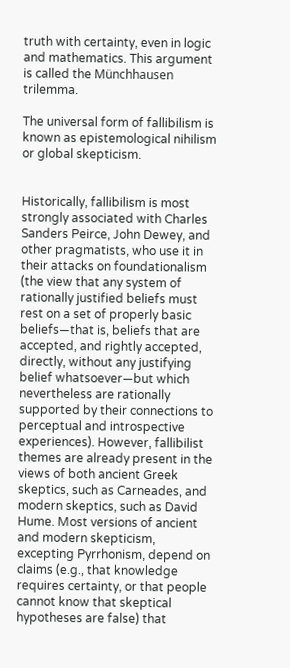truth with certainty, even in logic and mathematics. This argument is called the Münchhausen trilemma.

The universal form of fallibilism is known as epistemological nihilism or global skepticism.


Historically, fallibilism is most strongly associated with Charles Sanders Peirce, John Dewey, and other pragmatists, who use it in their attacks on foundationalism (the view that any system of rationally justified beliefs must rest on a set of properly basic beliefs—that is, beliefs that are accepted, and rightly accepted, directly, without any justifying belief whatsoever—but which nevertheless are rationally supported by their connections to perceptual and introspective experiences). However, fallibilist themes are already present in the views of both ancient Greek skeptics, such as Carneades, and modern skeptics, such as David Hume. Most versions of ancient and modern skepticism, excepting Pyrrhonism, depend on claims (e.g., that knowledge requires certainty, or that people cannot know that skeptical hypotheses are false) that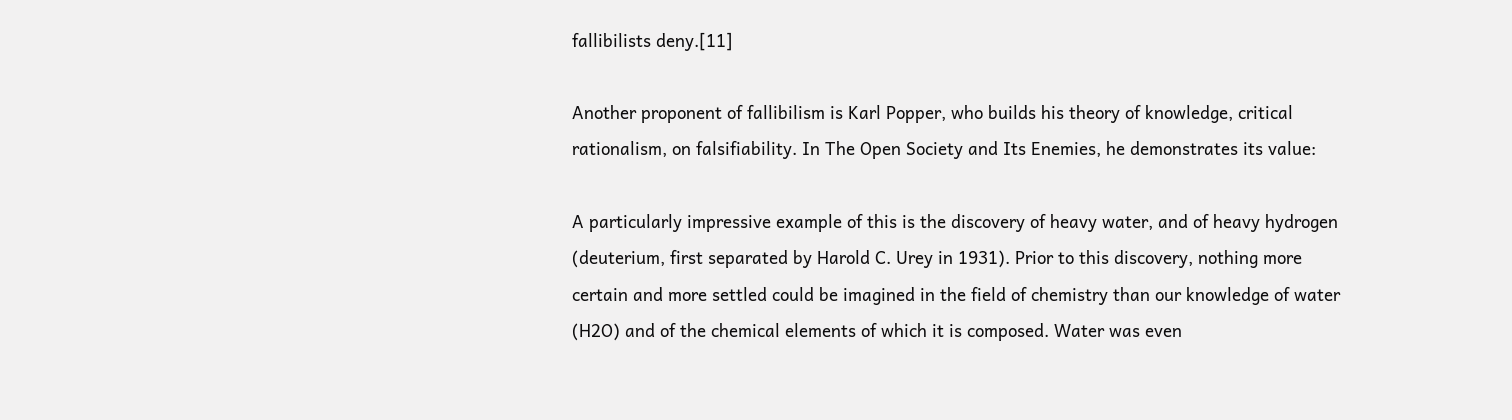fallibilists deny.[11]

Another proponent of fallibilism is Karl Popper, who builds his theory of knowledge, critical rationalism, on falsifiability. In The Open Society and Its Enemies, he demonstrates its value:

A particularly impressive example of this is the discovery of heavy water, and of heavy hydrogen (deuterium, first separated by Harold C. Urey in 1931). Prior to this discovery, nothing more certain and more settled could be imagined in the field of chemistry than our knowledge of water (H2O) and of the chemical elements of which it is composed. Water was even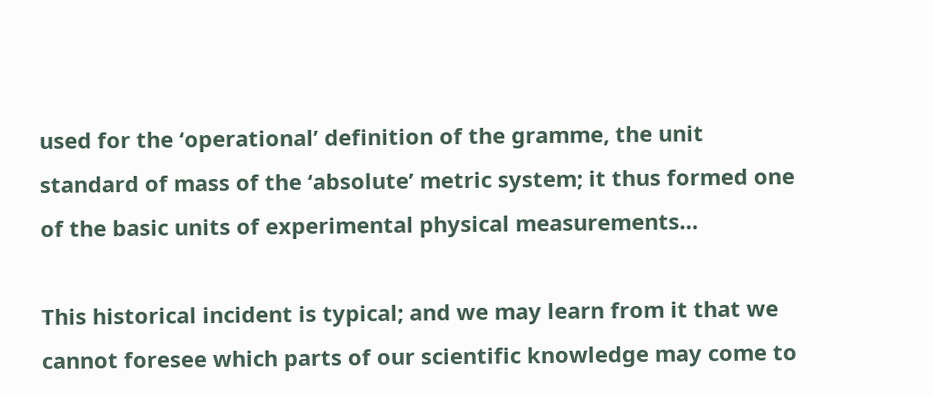used for the ‘operational’ definition of the gramme, the unit standard of mass of the ‘absolute’ metric system; it thus formed one of the basic units of experimental physical measurements…

This historical incident is typical; and we may learn from it that we cannot foresee which parts of our scientific knowledge may come to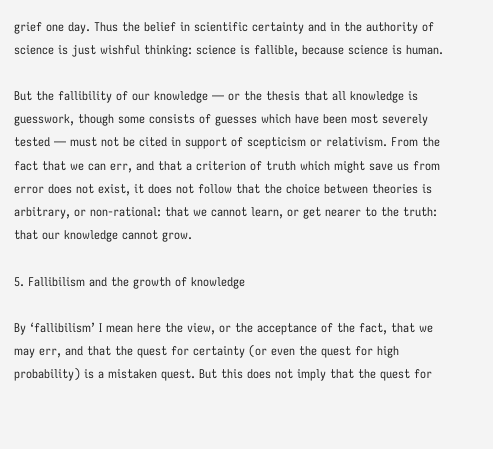grief one day. Thus the belief in scientific certainty and in the authority of science is just wishful thinking: science is fallible, because science is human.

But the fallibility of our knowledge — or the thesis that all knowledge is guesswork, though some consists of guesses which have been most severely tested — must not be cited in support of scepticism or relativism. From the fact that we can err, and that a criterion of truth which might save us from error does not exist, it does not follow that the choice between theories is arbitrary, or non-rational: that we cannot learn, or get nearer to the truth: that our knowledge cannot grow.

5. Fallibilism and the growth of knowledge

By ‘fallibilism’ I mean here the view, or the acceptance of the fact, that we may err, and that the quest for certainty (or even the quest for high probability) is a mistaken quest. But this does not imply that the quest for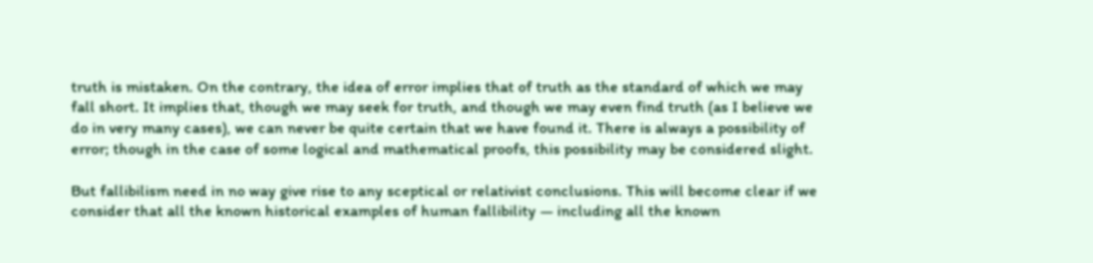truth is mistaken. On the contrary, the idea of error implies that of truth as the standard of which we may fall short. It implies that, though we may seek for truth, and though we may even find truth (as I believe we do in very many cases), we can never be quite certain that we have found it. There is always a possibility of error; though in the case of some logical and mathematical proofs, this possibility may be considered slight.

But fallibilism need in no way give rise to any sceptical or relativist conclusions. This will become clear if we consider that all the known historical examples of human fallibility — including all the known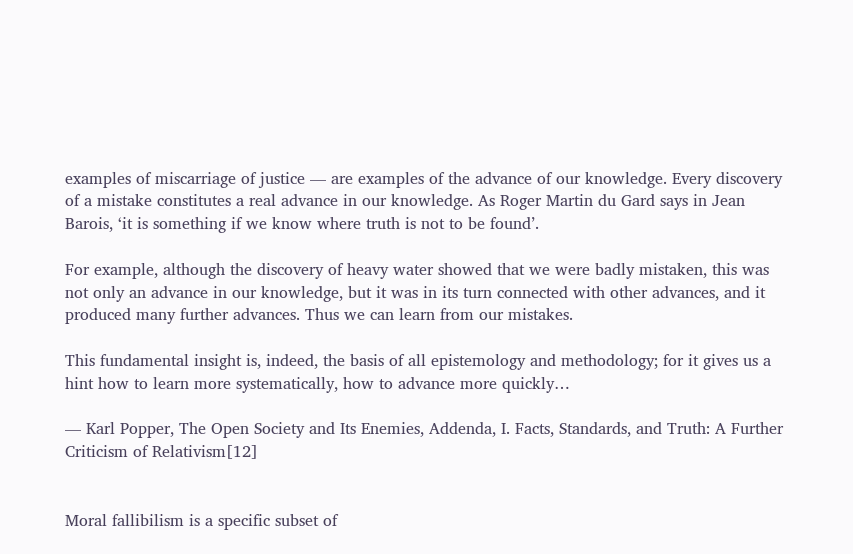examples of miscarriage of justice — are examples of the advance of our knowledge. Every discovery of a mistake constitutes a real advance in our knowledge. As Roger Martin du Gard says in Jean Barois, ‘it is something if we know where truth is not to be found’.

For example, although the discovery of heavy water showed that we were badly mistaken, this was not only an advance in our knowledge, but it was in its turn connected with other advances, and it produced many further advances. Thus we can learn from our mistakes.

This fundamental insight is, indeed, the basis of all epistemology and methodology; for it gives us a hint how to learn more systematically, how to advance more quickly…

— Karl Popper, The Open Society and Its Enemies, Addenda, I. Facts, Standards, and Truth: A Further Criticism of Relativism[12]


Moral fallibilism is a specific subset of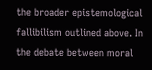the broader epistemological fallibilism outlined above. In the debate between moral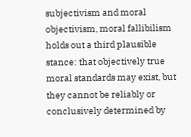subjectivism and moral objectivism, moral fallibilism holds out a third plausible stance: that objectively true moral standards may exist, but they cannot be reliably or conclusively determined by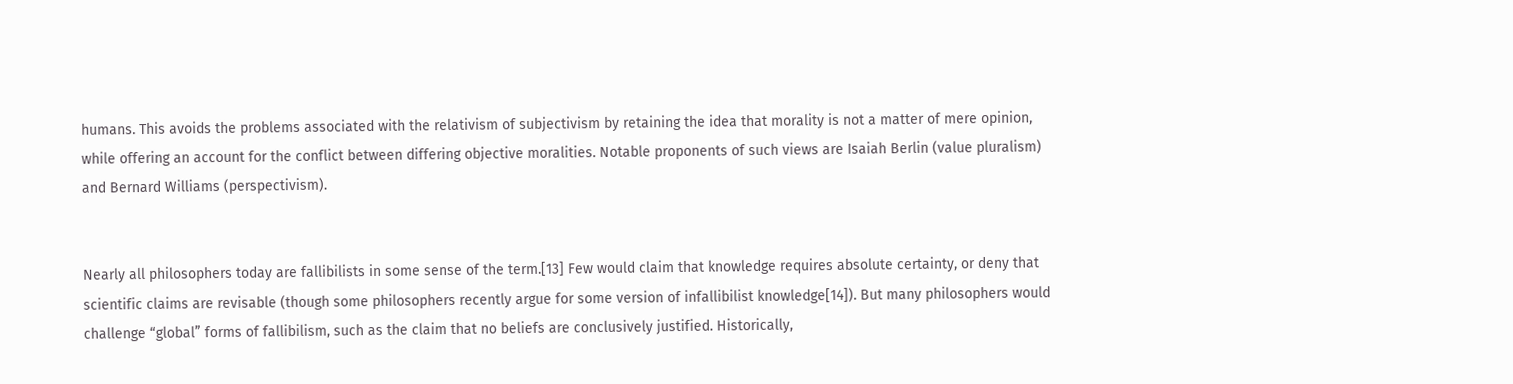humans. This avoids the problems associated with the relativism of subjectivism by retaining the idea that morality is not a matter of mere opinion, while offering an account for the conflict between differing objective moralities. Notable proponents of such views are Isaiah Berlin (value pluralism) and Bernard Williams (perspectivism).


Nearly all philosophers today are fallibilists in some sense of the term.[13] Few would claim that knowledge requires absolute certainty, or deny that scientific claims are revisable (though some philosophers recently argue for some version of infallibilist knowledge[14]). But many philosophers would challenge “global” forms of fallibilism, such as the claim that no beliefs are conclusively justified. Historically,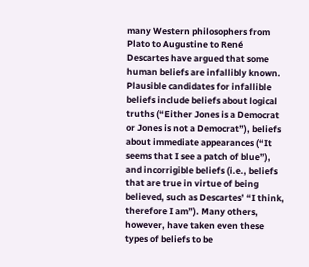many Western philosophers from Plato to Augustine to René Descartes have argued that some human beliefs are infallibly known. Plausible candidates for infallible beliefs include beliefs about logical truths (“Either Jones is a Democrat or Jones is not a Democrat”), beliefs about immediate appearances (“It seems that I see a patch of blue”), and incorrigible beliefs (i.e., beliefs that are true in virtue of being believed, such as Descartes’ “I think, therefore I am”). Many others, however, have taken even these types of beliefs to be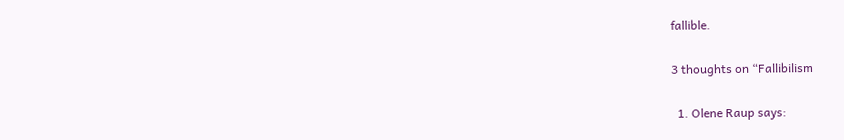fallible.

3 thoughts on “Fallibilism

  1. Olene Raup says: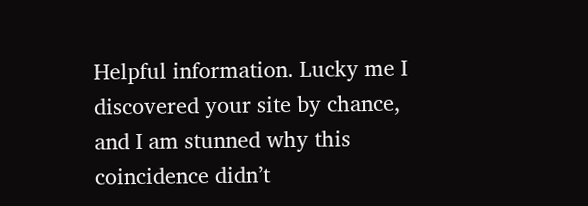Helpful information. Lucky me I discovered your site by chance, and I am stunned why this coincidence didn’t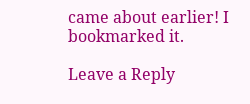came about earlier! I bookmarked it.

Leave a Reply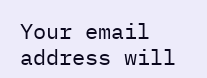Your email address will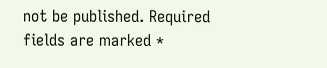not be published. Required fields are marked *